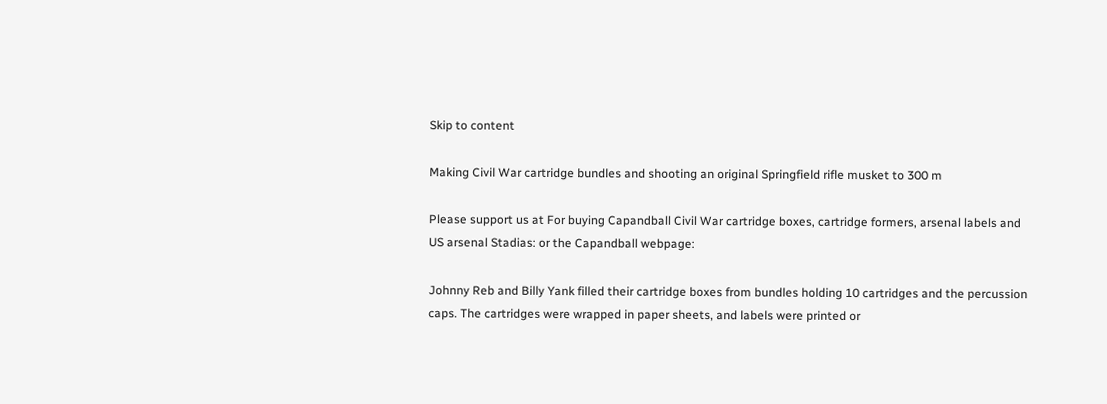Skip to content

Making Civil War cartridge bundles and shooting an original Springfield rifle musket to 300 m

Please support us at For buying Capandball Civil War cartridge boxes, cartridge formers, arsenal labels and US arsenal Stadias: or the Capandball webpage:

Johnny Reb and Billy Yank filled their cartridge boxes from bundles holding 10 cartridges and the percussion caps. The cartridges were wrapped in paper sheets, and labels were printed or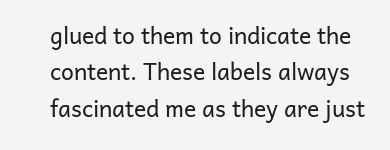glued to them to indicate the content. These labels always fascinated me as they are just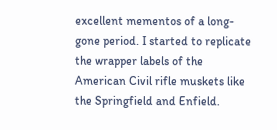excellent mementos of a long-gone period. I started to replicate the wrapper labels of the American Civil rifle muskets like the Springfield and Enfield.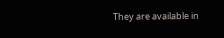They are available in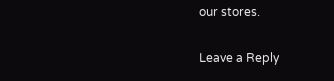our stores.

Leave a Reply